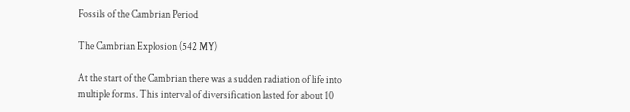Fossils of the Cambrian Period

The Cambrian Explosion (542 MY)

At the start of the Cambrian there was a sudden radiation of life into multiple forms. This interval of diversification lasted for about 10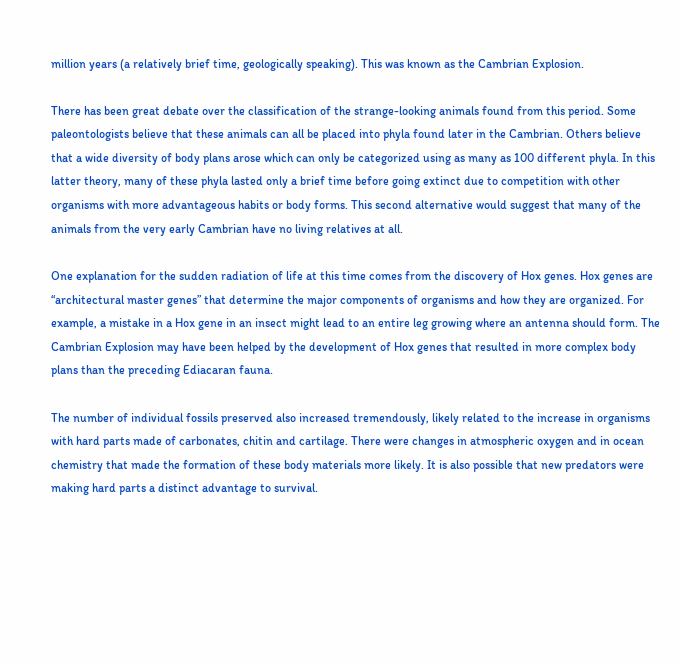million years (a relatively brief time, geologically speaking). This was known as the Cambrian Explosion.

There has been great debate over the classification of the strange-looking animals found from this period. Some paleontologists believe that these animals can all be placed into phyla found later in the Cambrian. Others believe that a wide diversity of body plans arose which can only be categorized using as many as 100 different phyla. In this latter theory, many of these phyla lasted only a brief time before going extinct due to competition with other organisms with more advantageous habits or body forms. This second alternative would suggest that many of the animals from the very early Cambrian have no living relatives at all.

One explanation for the sudden radiation of life at this time comes from the discovery of Hox genes. Hox genes are “architectural master genes” that determine the major components of organisms and how they are organized. For example, a mistake in a Hox gene in an insect might lead to an entire leg growing where an antenna should form. The Cambrian Explosion may have been helped by the development of Hox genes that resulted in more complex body plans than the preceding Ediacaran fauna.

The number of individual fossils preserved also increased tremendously, likely related to the increase in organisms with hard parts made of carbonates, chitin and cartilage. There were changes in atmospheric oxygen and in ocean chemistry that made the formation of these body materials more likely. It is also possible that new predators were making hard parts a distinct advantage to survival.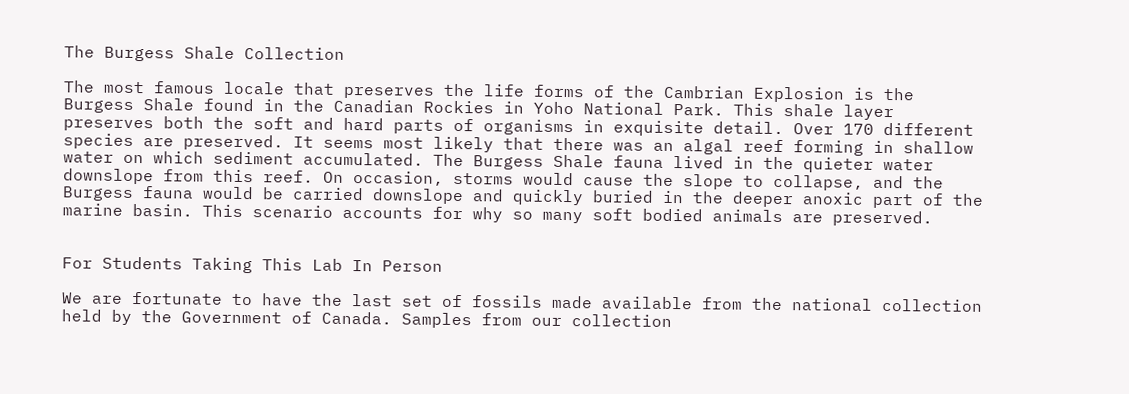The Burgess Shale Collection

The most famous locale that preserves the life forms of the Cambrian Explosion is the Burgess Shale found in the Canadian Rockies in Yoho National Park. This shale layer preserves both the soft and hard parts of organisms in exquisite detail. Over 170 different species are preserved. It seems most likely that there was an algal reef forming in shallow water on which sediment accumulated. The Burgess Shale fauna lived in the quieter water downslope from this reef. On occasion, storms would cause the slope to collapse, and the Burgess fauna would be carried downslope and quickly buried in the deeper anoxic part of the marine basin. This scenario accounts for why so many soft bodied animals are preserved.


For Students Taking This Lab In Person

We are fortunate to have the last set of fossils made available from the national collection held by the Government of Canada. Samples from our collection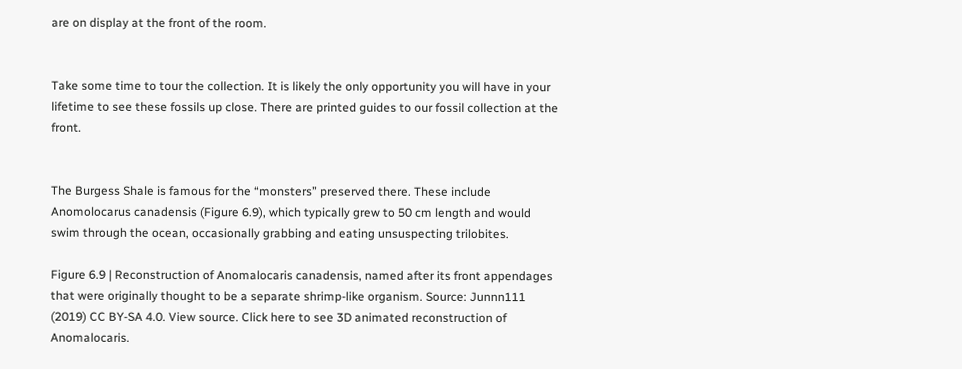are on display at the front of the room.


Take some time to tour the collection. It is likely the only opportunity you will have in your lifetime to see these fossils up close. There are printed guides to our fossil collection at the front.


The Burgess Shale is famous for the “monsters” preserved there. These include Anomolocarus canadensis (Figure 6.9), which typically grew to 50 cm length and would swim through the ocean, occasionally grabbing and eating unsuspecting trilobites.

Figure 6.9 | Reconstruction of Anomalocaris canadensis, named after its front appendages that were originally thought to be a separate shrimp-like organism. Source: Junnn111 (2019) CC BY-SA 4.0. View source. Click here to see 3D animated reconstruction of Anomalocaris.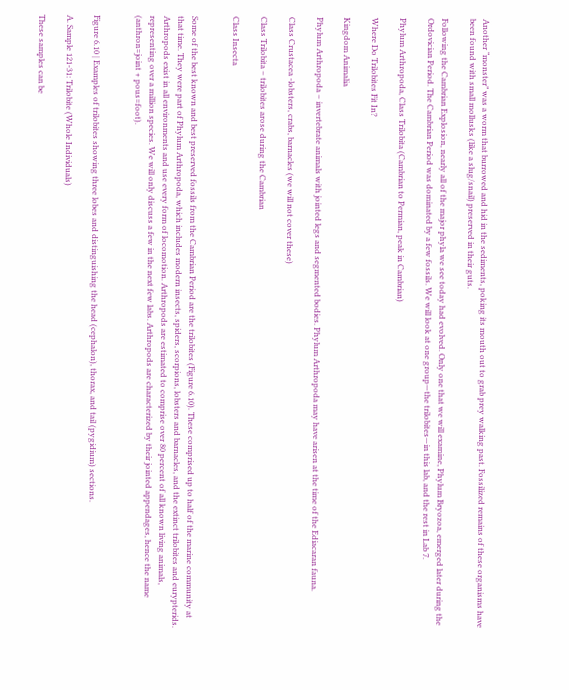Another “monster” was a worm that burrowed and hid in the sediments, poking its mouth out to grab prey walking past. Fossilized remains of these organisms have been found with small mollusks (like a slug/snail) preserved in their guts.

Following the Cambrian Explosion, nearly all of the major phyla we see today had evolved. Only one that we will examine, Phylum Bryozoa, emerged later during the Ordovician Period. The Cambrian Period was dominated by a few fossils. We will look at one group—the trilobites—in this lab, and the rest in Lab 7.

Phylum Arthropoda, Class Trilobita (Cambrian to Permian, peak in Cambrian)

Where Do Trilobites Fit In?

Kingdom Animalia

Phylum Arthropoda – invertebrate animals with jointed legs and segmented bodies. Phylum Arthropoda may have arisen at the time of the Ediacaran fauna.

Class Crustacea -lobsters, crabs, barnacles (we will not cover these)

Class Trilobita – trilobites arose during the Cambrian

Class Insecta


Some of the best known and best preserved fossils from the Cambrian Period are the trilobites (Figure 6.10). These comprised up to half of the marine community at that time. They were part of Phylum Arthropoda, which includes modern insects, spiders, scorpions, lobsters and barnacles, and the extinct trilobites and eurypterids. Arthropods exist in all environments and use every form of locomotion. Arthropods are estimated to comprise over 80 percent of all known living animals, representing over a million species. We will only discuss a few in the next few labs. Arthropods are characterized by their jointed appendages, hence the name (anthron=joint + pous=foot).


Figure 6.10 | Examples of trilobites showing three lobes and distinguishing the head (cephalon), thorax, and tail (pygidium) sections.

A. Sample 121-31: Trilobite (Whole Individuals)

These samples can be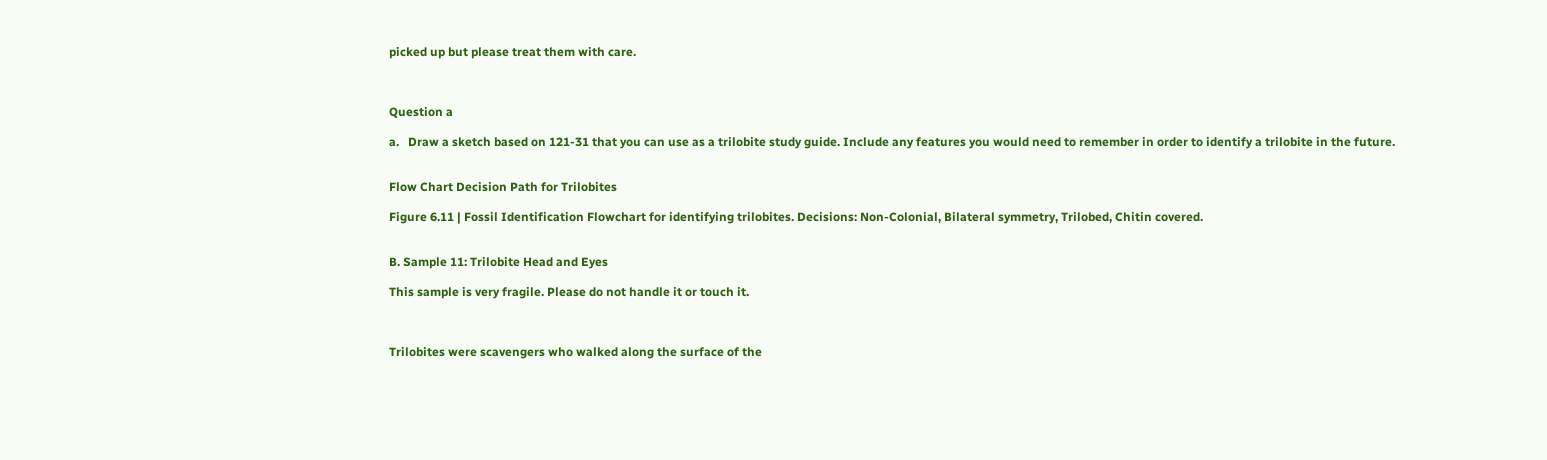picked up but please treat them with care.



Question a

a.   Draw a sketch based on 121-31 that you can use as a trilobite study guide. Include any features you would need to remember in order to identify a trilobite in the future.


Flow Chart Decision Path for Trilobites

Figure 6.11 | Fossil Identification Flowchart for identifying trilobites. Decisions: Non-Colonial, Bilateral symmetry, Trilobed, Chitin covered.


B. Sample 11: Trilobite Head and Eyes

This sample is very fragile. Please do not handle it or touch it.



Trilobites were scavengers who walked along the surface of the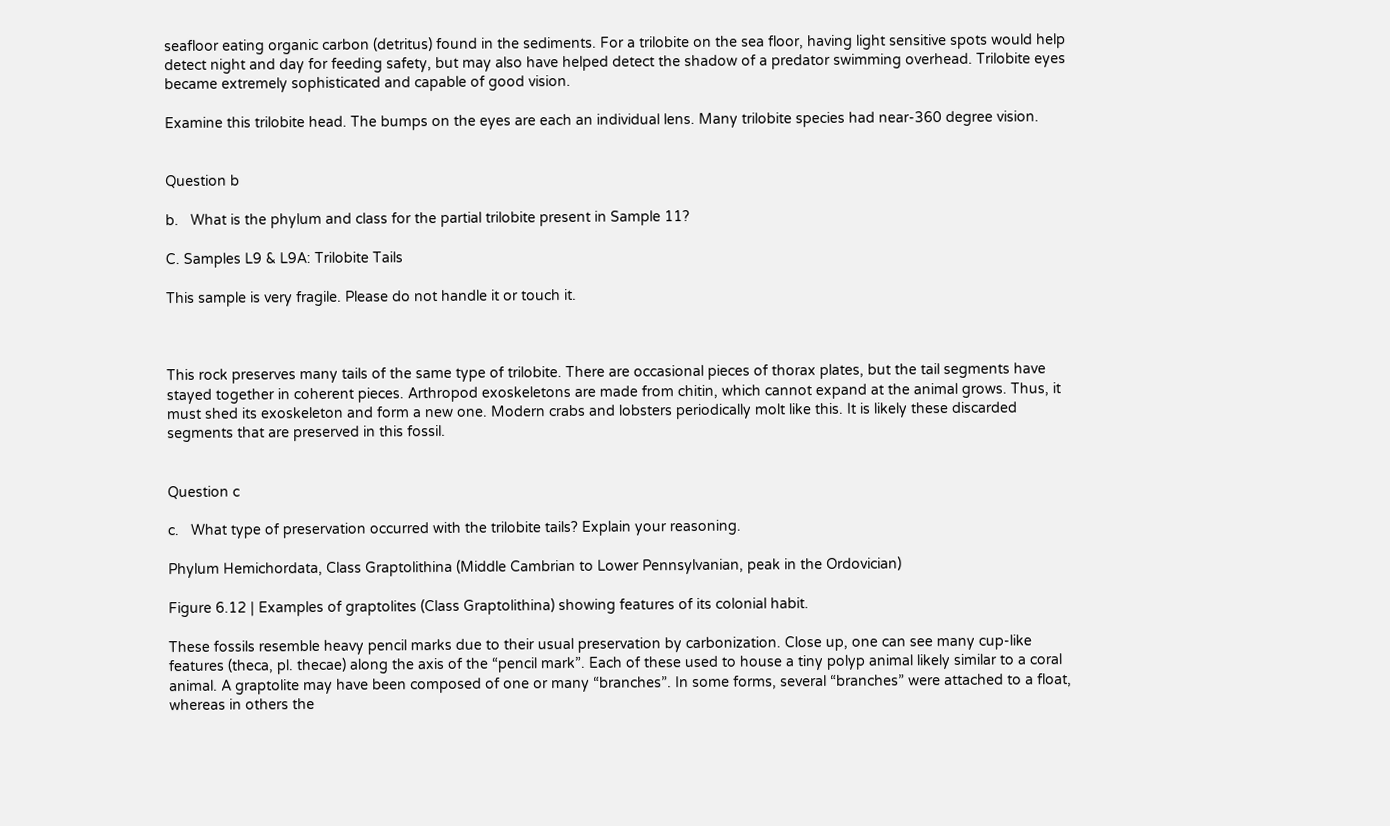seafloor eating organic carbon (detritus) found in the sediments. For a trilobite on the sea floor, having light sensitive spots would help detect night and day for feeding safety, but may also have helped detect the shadow of a predator swimming overhead. Trilobite eyes became extremely sophisticated and capable of good vision.

Examine this trilobite head. The bumps on the eyes are each an individual lens. Many trilobite species had near-360 degree vision.


Question b

b.   What is the phylum and class for the partial trilobite present in Sample 11?

C. Samples L9 & L9A: Trilobite Tails

This sample is very fragile. Please do not handle it or touch it.



This rock preserves many tails of the same type of trilobite. There are occasional pieces of thorax plates, but the tail segments have stayed together in coherent pieces. Arthropod exoskeletons are made from chitin, which cannot expand at the animal grows. Thus, it must shed its exoskeleton and form a new one. Modern crabs and lobsters periodically molt like this. It is likely these discarded segments that are preserved in this fossil.


Question c

c.   What type of preservation occurred with the trilobite tails? Explain your reasoning.

Phylum Hemichordata, Class Graptolithina (Middle Cambrian to Lower Pennsylvanian, peak in the Ordovician)

Figure 6.12 | Examples of graptolites (Class Graptolithina) showing features of its colonial habit.

These fossils resemble heavy pencil marks due to their usual preservation by carbonization. Close up, one can see many cup-like features (theca, pl. thecae) along the axis of the “pencil mark”. Each of these used to house a tiny polyp animal likely similar to a coral animal. A graptolite may have been composed of one or many “branches”. In some forms, several “branches” were attached to a float, whereas in others the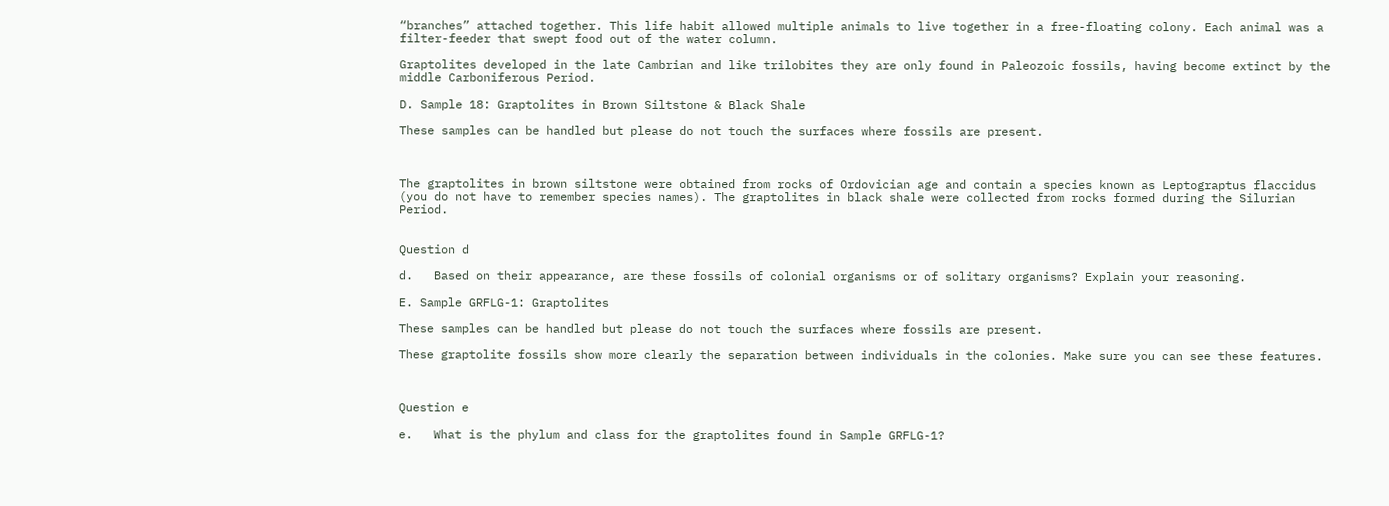“branches” attached together. This life habit allowed multiple animals to live together in a free-floating colony. Each animal was a filter-feeder that swept food out of the water column.

Graptolites developed in the late Cambrian and like trilobites they are only found in Paleozoic fossils, having become extinct by the middle Carboniferous Period.

D. Sample 18: Graptolites in Brown Siltstone & Black Shale

These samples can be handled but please do not touch the surfaces where fossils are present.



The graptolites in brown siltstone were obtained from rocks of Ordovician age and contain a species known as Leptograptus flaccidus (you do not have to remember species names). The graptolites in black shale were collected from rocks formed during the Silurian Period.


Question d

d.   Based on their appearance, are these fossils of colonial organisms or of solitary organisms? Explain your reasoning.

E. Sample GRFLG-1: Graptolites

These samples can be handled but please do not touch the surfaces where fossils are present.

These graptolite fossils show more clearly the separation between individuals in the colonies. Make sure you can see these features.



Question e

e.   What is the phylum and class for the graptolites found in Sample GRFLG-1?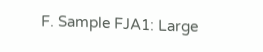F. Sample FJA1: Large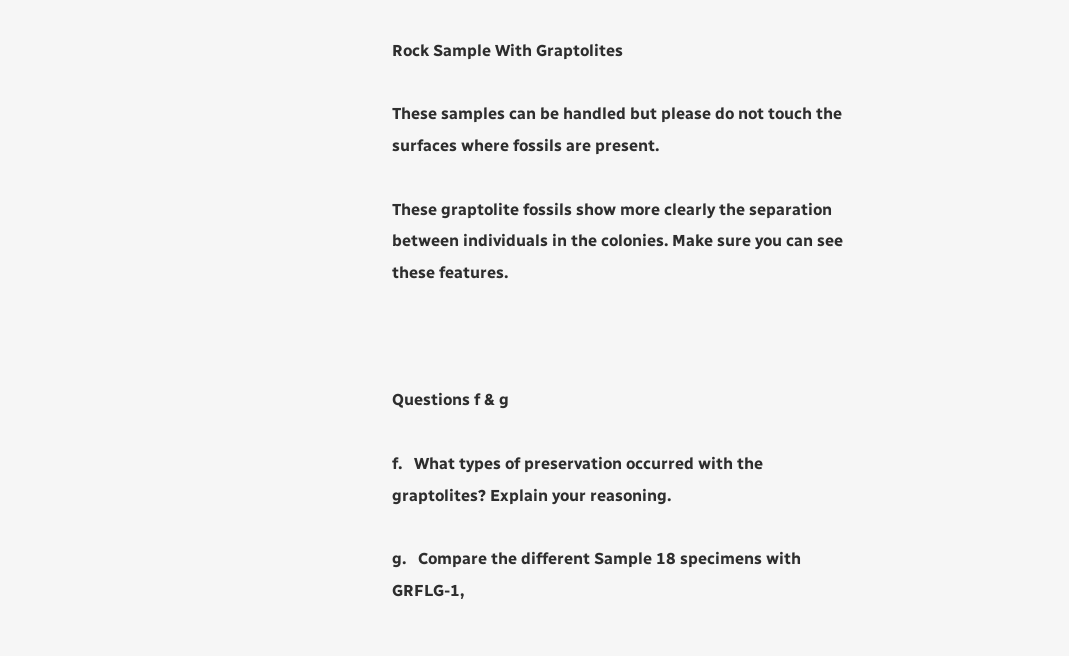Rock Sample With Graptolites

These samples can be handled but please do not touch the surfaces where fossils are present.

These graptolite fossils show more clearly the separation between individuals in the colonies. Make sure you can see these features.



Questions f & g

f.   What types of preservation occurred with the graptolites? Explain your reasoning.

g.   Compare the different Sample 18 specimens with GRFLG-1,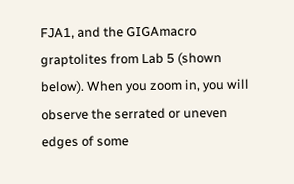FJA1, and the GIGAmacro graptolites from Lab 5 (shown below). When you zoom in, you will observe the serrated or uneven edges of some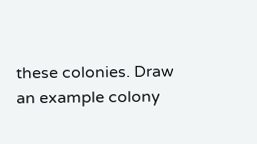these colonies. Draw an example colony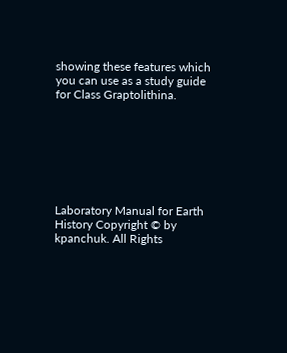showing these features which you can use as a study guide for Class Graptolithina.







Laboratory Manual for Earth History Copyright © by kpanchuk. All Rights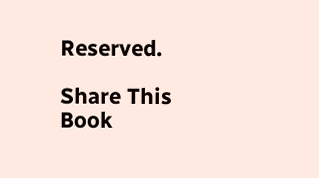Reserved.

Share This Book